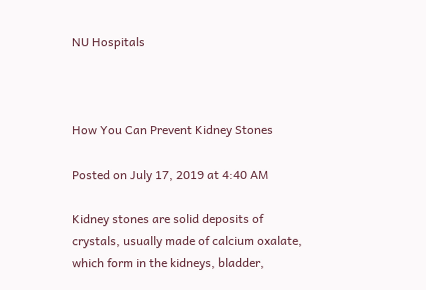NU Hospitals



How You Can Prevent Kidney Stones

Posted on July 17, 2019 at 4:40 AM

Kidney stones are solid deposits of crystals, usually made of calcium oxalate, which form in the kidneys, bladder,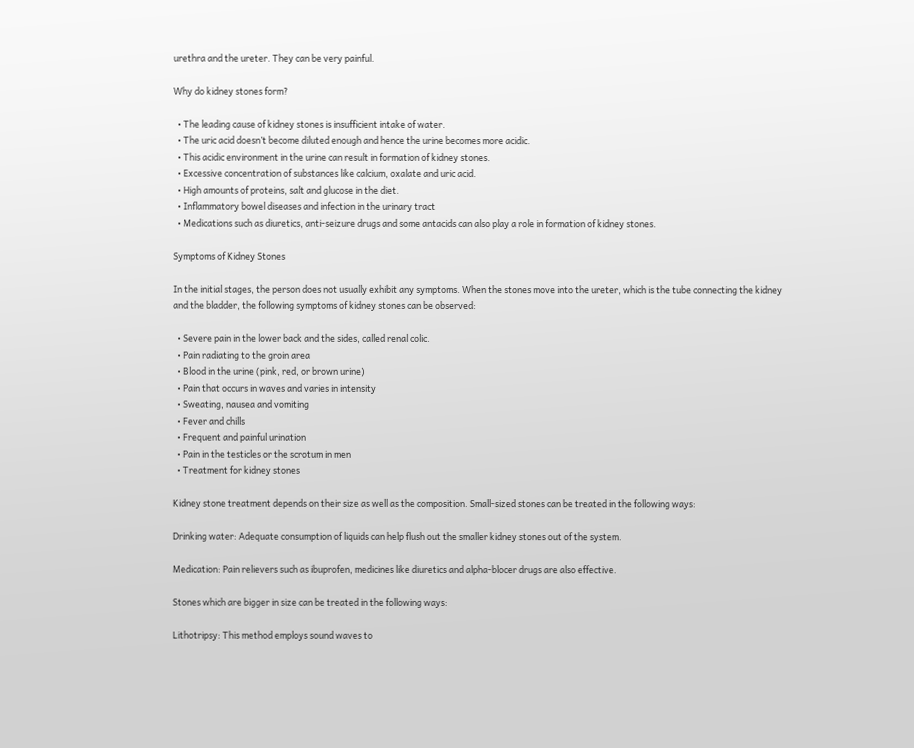urethra and the ureter. They can be very painful.

Why do kidney stones form?

  • The leading cause of kidney stones is insufficient intake of water.
  • The uric acid doesn’t become diluted enough and hence the urine becomes more acidic.
  • This acidic environment in the urine can result in formation of kidney stones.
  • Excessive concentration of substances like calcium, oxalate and uric acid.
  • High amounts of proteins, salt and glucose in the diet.
  • Inflammatory bowel diseases and infection in the urinary tract
  • Medications such as diuretics, anti-seizure drugs and some antacids can also play a role in formation of kidney stones.

Symptoms of Kidney Stones

In the initial stages, the person does not usually exhibit any symptoms. When the stones move into the ureter, which is the tube connecting the kidney and the bladder, the following symptoms of kidney stones can be observed:

  • Severe pain in the lower back and the sides, called renal colic.
  • Pain radiating to the groin area
  • Blood in the urine (pink, red, or brown urine)
  • Pain that occurs in waves and varies in intensity
  • Sweating, nausea and vomiting
  • Fever and chills
  • Frequent and painful urination
  • Pain in the testicles or the scrotum in men
  • Treatment for kidney stones

Kidney stone treatment depends on their size as well as the composition. Small-sized stones can be treated in the following ways:

Drinking water: Adequate consumption of liquids can help flush out the smaller kidney stones out of the system.

Medication: Pain relievers such as ibuprofen, medicines like diuretics and alpha-blocer drugs are also effective.

Stones which are bigger in size can be treated in the following ways:

Lithotripsy: This method employs sound waves to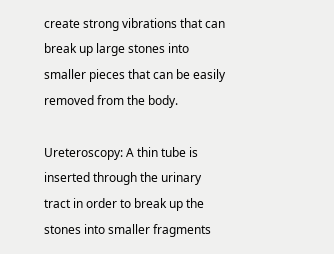create strong vibrations that can break up large stones into smaller pieces that can be easily removed from the body.

Ureteroscopy: A thin tube is inserted through the urinary tract in order to break up the stones into smaller fragments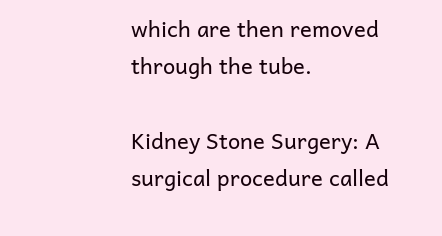which are then removed through the tube.

Kidney Stone Surgery: A surgical procedure called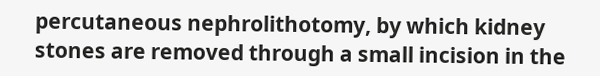percutaneous nephrolithotomy, by which kidney stones are removed through a small incision in the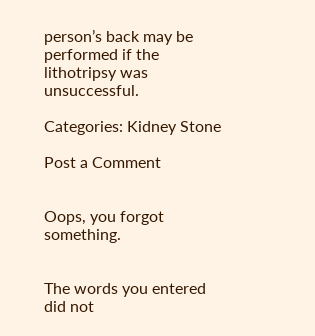person’s back may be performed if the lithotripsy was unsuccessful.

Categories: Kidney Stone

Post a Comment


Oops, you forgot something.


The words you entered did not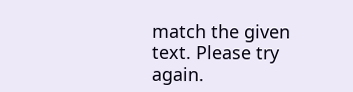match the given text. Please try again.